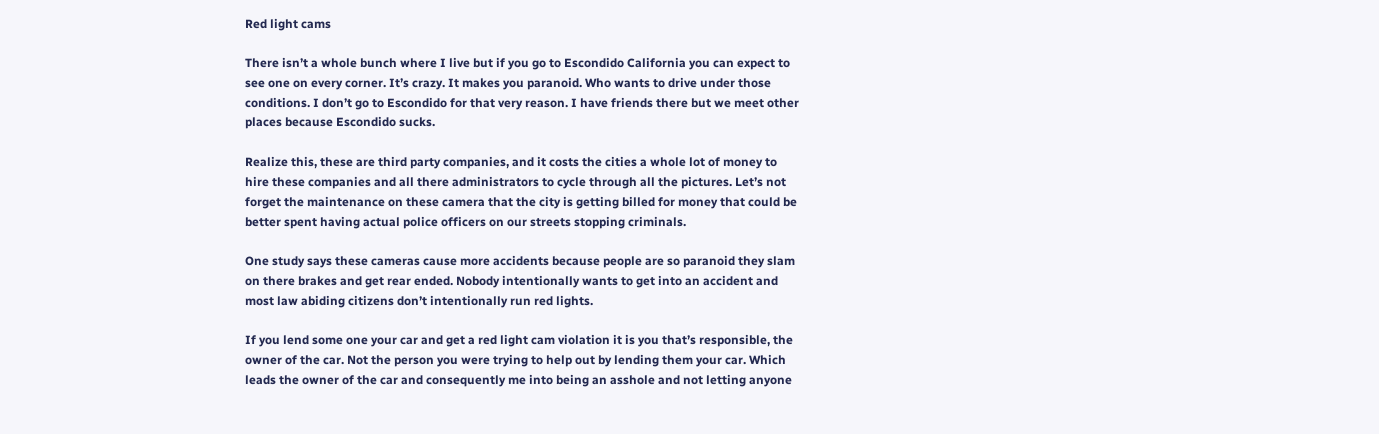Red light cams

There isn’t a whole bunch where I live but if you go to Escondido California you can expect to see one on every corner. It’s crazy. It makes you paranoid. Who wants to drive under those conditions. I don’t go to Escondido for that very reason. I have friends there but we meet other places because Escondido sucks.

Realize this, these are third party companies, and it costs the cities a whole lot of money to hire these companies and all there administrators to cycle through all the pictures. Let’s not forget the maintenance on these camera that the city is getting billed for money that could be better spent having actual police officers on our streets stopping criminals.

One study says these cameras cause more accidents because people are so paranoid they slam on there brakes and get rear ended. Nobody intentionally wants to get into an accident and most law abiding citizens don’t intentionally run red lights.

If you lend some one your car and get a red light cam violation it is you that’s responsible, the owner of the car. Not the person you were trying to help out by lending them your car. Which leads the owner of the car and consequently me into being an asshole and not letting anyone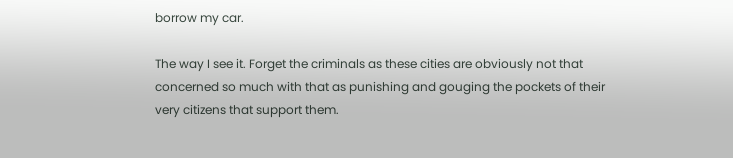borrow my car.

The way I see it. Forget the criminals as these cities are obviously not that concerned so much with that as punishing and gouging the pockets of their very citizens that support them.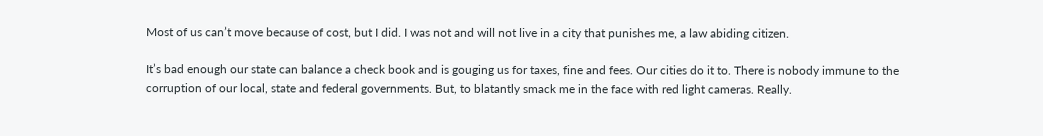Most of us can’t move because of cost, but I did. I was not and will not live in a city that punishes me, a law abiding citizen.

It’s bad enough our state can balance a check book and is gouging us for taxes, fine and fees. Our cities do it to. There is nobody immune to the corruption of our local, state and federal governments. But, to blatantly smack me in the face with red light cameras. Really.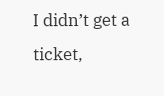I didn’t get a ticket,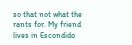so that not what the rants for. My friend lives in Escondido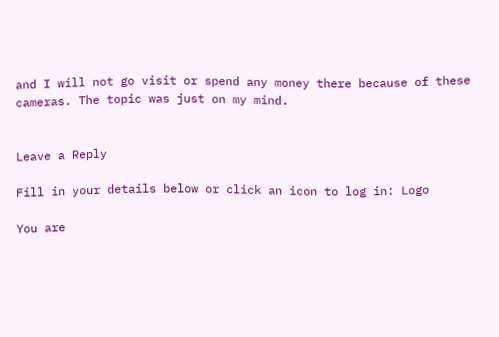and I will not go visit or spend any money there because of these cameras. The topic was just on my mind.


Leave a Reply

Fill in your details below or click an icon to log in: Logo

You are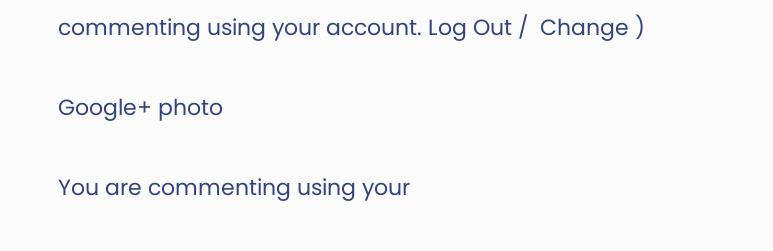commenting using your account. Log Out /  Change )

Google+ photo

You are commenting using your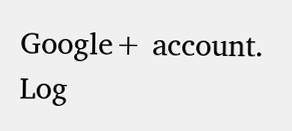Google+ account. Log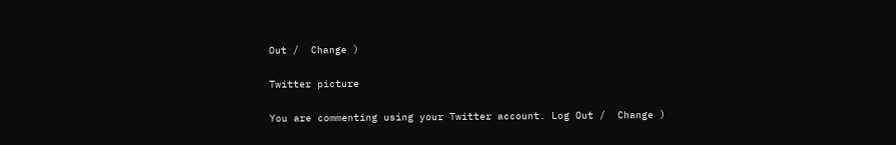Out /  Change )

Twitter picture

You are commenting using your Twitter account. Log Out /  Change )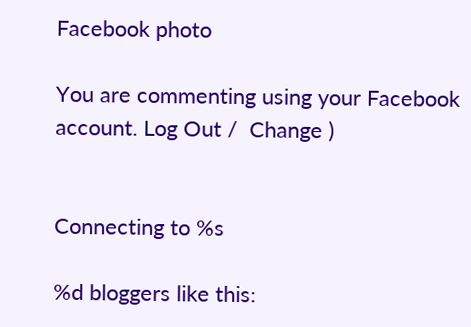Facebook photo

You are commenting using your Facebook account. Log Out /  Change )


Connecting to %s

%d bloggers like this: